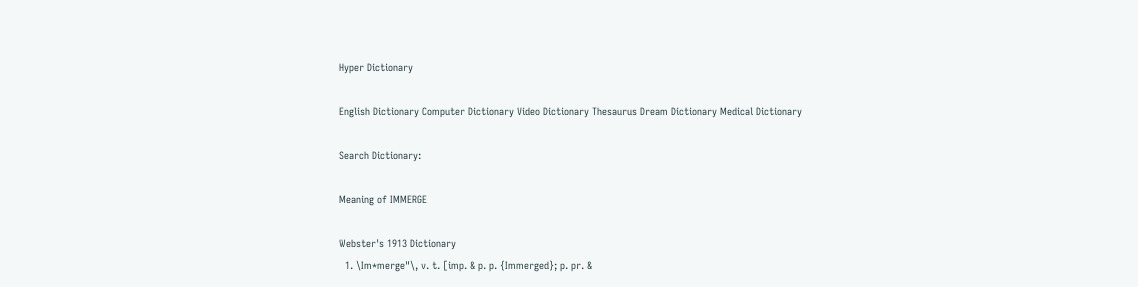Hyper Dictionary

English Dictionary Computer Dictionary Video Dictionary Thesaurus Dream Dictionary Medical Dictionary

Search Dictionary:

Meaning of IMMERGE

Webster's 1913 Dictionary
  1. \Im*merge"\, v. t. [imp. & p. p. {Immerged}; p. pr. &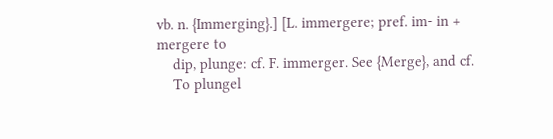vb. n. {Immerging}.] [L. immergere; pref. im- in + mergere to
    dip, plunge: cf. F. immerger. See {Merge}, and cf.
    To plungel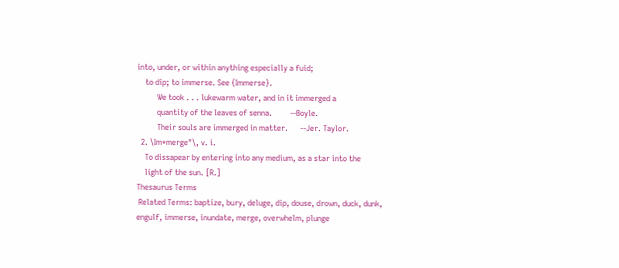into, under, or within anything especially a fuid;
    to dip; to immerse. See {Immerse}.
          We took . . . lukewarm water, and in it immerged a
          quantity of the leaves of senna.         --Boyle.
          Their souls are immerged in matter.      --Jer. Taylor.
  2. \Im*merge"\, v. i.
    To dissapear by entering into any medium, as a star into the
    light of the sun. [R.]
Thesaurus Terms
 Related Terms: baptize, bury, deluge, dip, douse, drown, duck, dunk, engulf, immerse, inundate, merge, overwhelm, plunge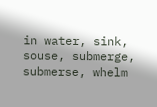in water, sink, souse, submerge, submerse, whelm